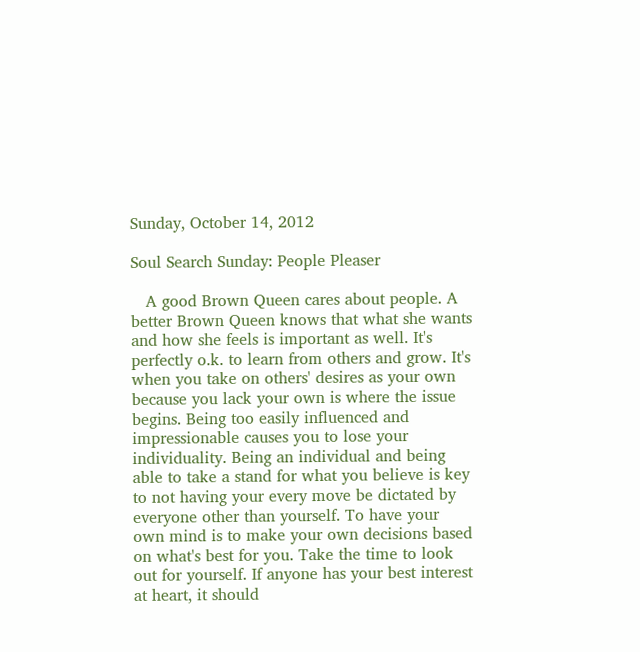Sunday, October 14, 2012

Soul Search Sunday: People Pleaser

   A good Brown Queen cares about people. A better Brown Queen knows that what she wants and how she feels is important as well. It's perfectly o.k. to learn from others and grow. It's when you take on others' desires as your own because you lack your own is where the issue begins. Being too easily influenced and impressionable causes you to lose your individuality. Being an individual and being able to take a stand for what you believe is key to not having your every move be dictated by everyone other than yourself. To have your own mind is to make your own decisions based on what's best for you. Take the time to look out for yourself. If anyone has your best interest at heart, it should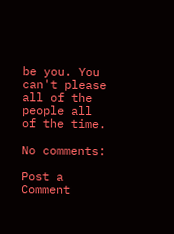be you. You can't please all of the people all of the time.

No comments:

Post a Comment